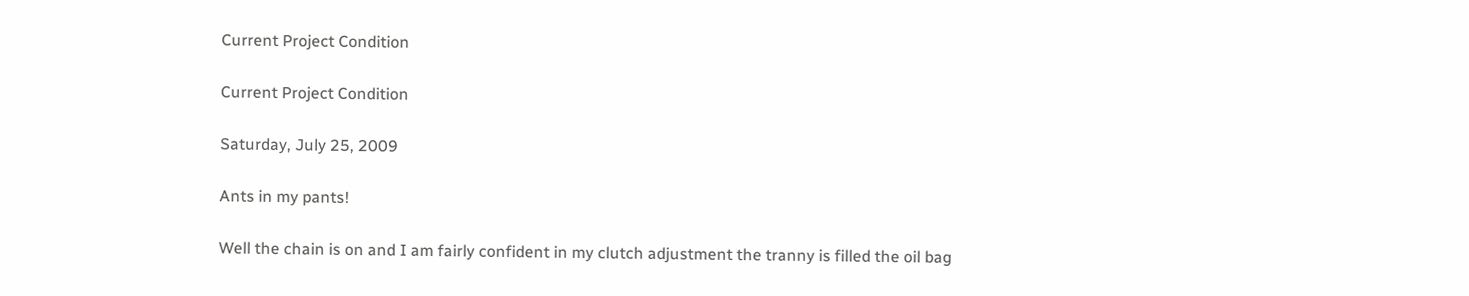Current Project Condition

Current Project Condition

Saturday, July 25, 2009

Ants in my pants!

Well the chain is on and I am fairly confident in my clutch adjustment the tranny is filled the oil bag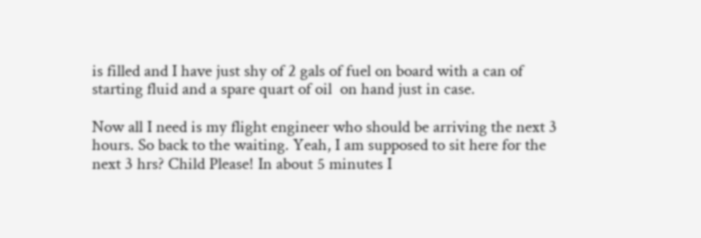is filled and I have just shy of 2 gals of fuel on board with a can of starting fluid and a spare quart of oil  on hand just in case.

Now all I need is my flight engineer who should be arriving the next 3 hours. So back to the waiting. Yeah, I am supposed to sit here for the next 3 hrs? Child Please! In about 5 minutes I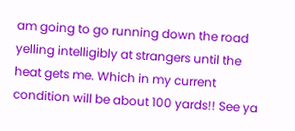am going to go running down the road yelling intelligibly at strangers until the heat gets me. Which in my current condition will be about 100 yards!! See ya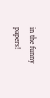in the funny papers!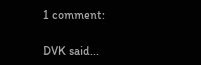1 comment:

DVK said...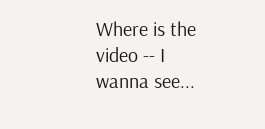Where is the video -- I wanna see...